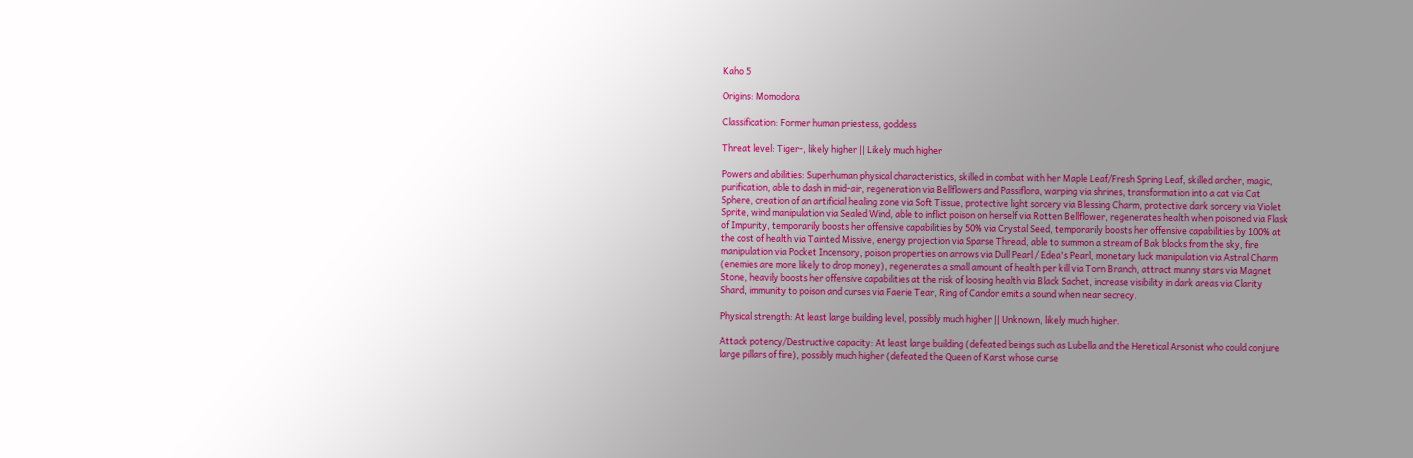Kaho 5

Origins: Momodora

Classification: Former human priestess, goddess

Threat level: Tiger-, likely higher || Likely much higher

Powers and abilities: Superhuman physical characteristics, skilled in combat with her Maple Leaf/Fresh Spring Leaf, skilled archer, magic, purification, able to dash in mid-air, regeneration via Bellflowers and Passiflora, warping via shrines, transformation into a cat via Cat Sphere, creation of an artificial healing zone via Soft Tissue, protective light sorcery via Blessing Charm, protective dark sorcery via Violet Sprite, wind manipulation via Sealed Wind, able to inflict poison on herself via Rotten Bellflower, regenerates health when poisoned via Flask of Impurity, temporarily boosts her offensive capabilities by 50% via Crystal Seed, temporarily boosts her offensive capabilities by 100% at the cost of health via Tainted Missive, energy projection via Sparse Thread, able to summon a stream of Bak blocks from the sky, fire manipulation via Pocket Incensory, poison properties on arrows via Dull Pearl / Edea's Pearl, monetary luck manipulation via Astral Charm (enemies are more likely to drop money), regenerates a small amount of health per kill via Torn Branch, attract munny stars via Magnet Stone, heavily boosts her offensive capabilities at the risk of loosing health via Black Sachet, increase visibility in dark areas via Clarity Shard, immunity to poison and curses via Faerie Tear, Ring of Candor emits a sound when near secrecy.

Physical strength: At least large building level, possibly much higher || Unknown, likely much higher.

Attack potency/Destructive capacity: At least large building (defeated beings such as Lubella and the Heretical Arsonist who could conjure large pillars of fire), possibly much higher (defeated the Queen of Karst whose curse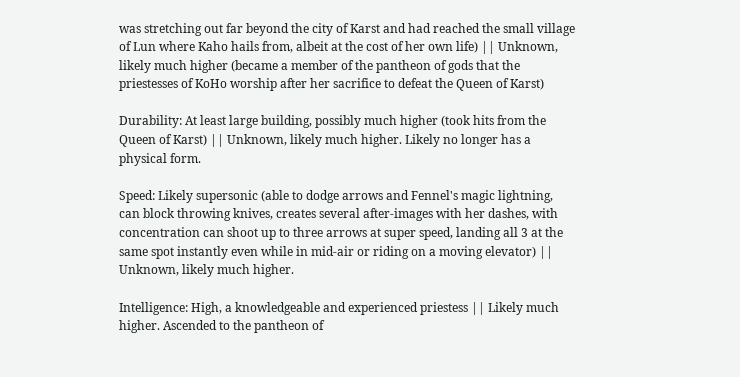was stretching out far beyond the city of Karst and had reached the small village of Lun where Kaho hails from, albeit at the cost of her own life) || Unknown, likely much higher (became a member of the pantheon of gods that the priestesses of KoHo worship after her sacrifice to defeat the Queen of Karst)

Durability: At least large building, possibly much higher (took hits from the Queen of Karst) || Unknown, likely much higher. Likely no longer has a physical form.

Speed: Likely supersonic (able to dodge arrows and Fennel's magic lightning, can block throwing knives, creates several after-images with her dashes, with concentration can shoot up to three arrows at super speed, landing all 3 at the same spot instantly even while in mid-air or riding on a moving elevator) || Unknown, likely much higher.

Intelligence: High, a knowledgeable and experienced priestess || Likely much higher. Ascended to the pantheon of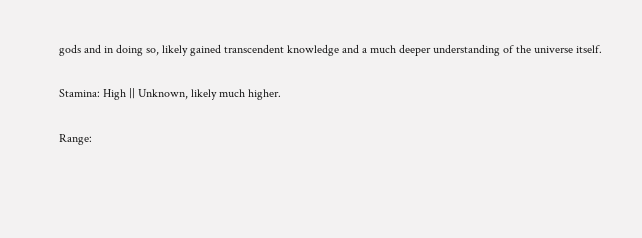gods and in doing so, likely gained transcendent knowledge and a much deeper understanding of the universe itself.

Stamina: High || Unknown, likely much higher.

Range: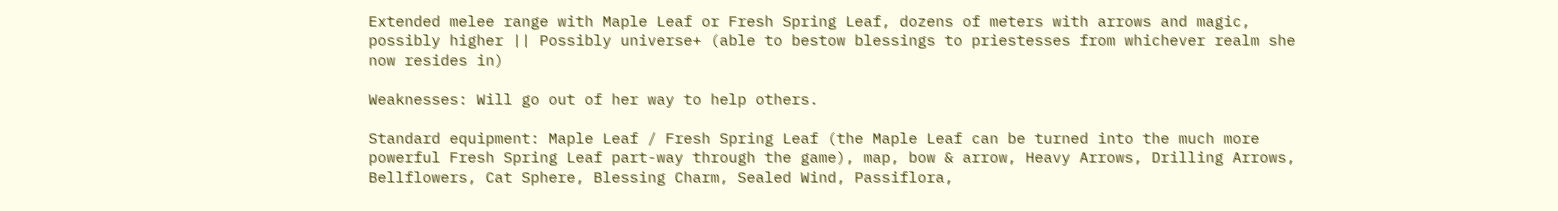Extended melee range with Maple Leaf or Fresh Spring Leaf, dozens of meters with arrows and magic, possibly higher || Possibly universe+ (able to bestow blessings to priestesses from whichever realm she now resides in)

Weaknesses: Will go out of her way to help others.

Standard equipment: Maple Leaf / Fresh Spring Leaf (the Maple Leaf can be turned into the much more powerful Fresh Spring Leaf part-way through the game), map, bow & arrow, Heavy Arrows, Drilling Arrows, Bellflowers, Cat Sphere, Blessing Charm, Sealed Wind, Passiflora,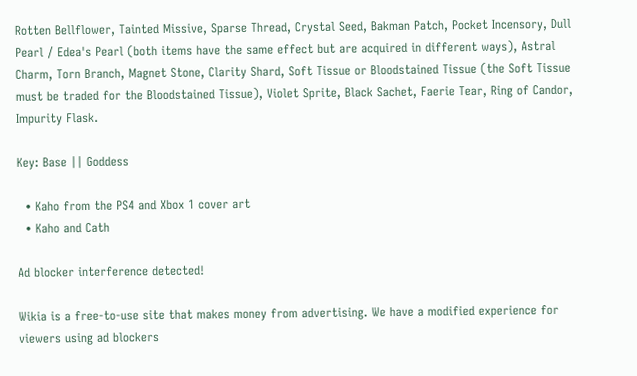Rotten Bellflower, Tainted Missive, Sparse Thread, Crystal Seed, Bakman Patch, Pocket Incensory, Dull Pearl / Edea's Pearl (both items have the same effect but are acquired in different ways), Astral Charm, Torn Branch, Magnet Stone, Clarity Shard, Soft Tissue or Bloodstained Tissue (the Soft Tissue must be traded for the Bloodstained Tissue), Violet Sprite, Black Sachet, Faerie Tear, Ring of Candor, Impurity Flask.

Key: Base || Goddess

  • Kaho from the PS4 and Xbox 1 cover art
  • Kaho and Cath

Ad blocker interference detected!

Wikia is a free-to-use site that makes money from advertising. We have a modified experience for viewers using ad blockers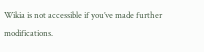Wikia is not accessible if you’ve made further modifications.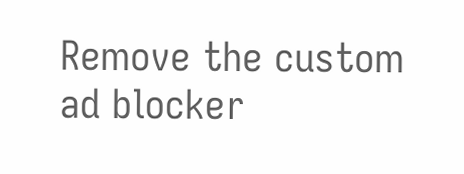Remove the custom ad blocker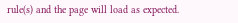rule(s) and the page will load as expected.